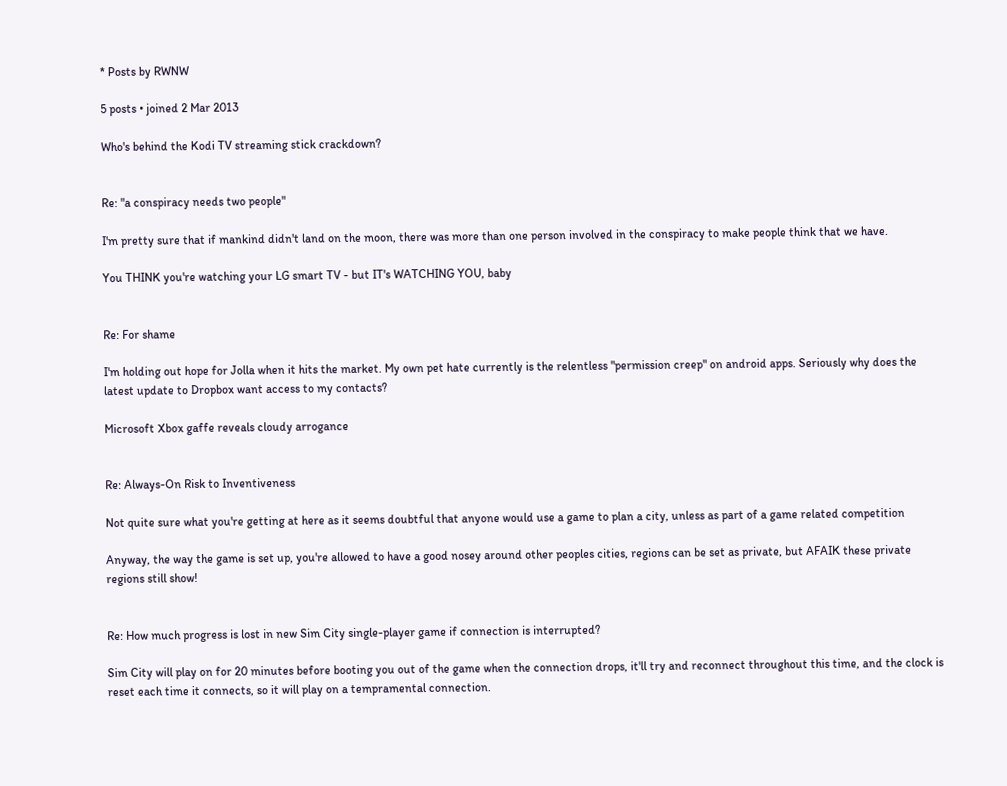* Posts by RWNW

5 posts • joined 2 Mar 2013

Who's behind the Kodi TV streaming stick crackdown?


Re: "a conspiracy needs two people"

I'm pretty sure that if mankind didn't land on the moon, there was more than one person involved in the conspiracy to make people think that we have.

You THINK you're watching your LG smart TV - but IT's WATCHING YOU, baby


Re: For shame

I'm holding out hope for Jolla when it hits the market. My own pet hate currently is the relentless "permission creep" on android apps. Seriously why does the latest update to Dropbox want access to my contacts?

Microsoft Xbox gaffe reveals cloudy arrogance


Re: Always-On Risk to Inventiveness

Not quite sure what you're getting at here as it seems doubtful that anyone would use a game to plan a city, unless as part of a game related competition

Anyway, the way the game is set up, you're allowed to have a good nosey around other peoples cities, regions can be set as private, but AFAIK these private regions still show!


Re: How much progress is lost in new Sim City single-player game if connection is interrupted?

Sim City will play on for 20 minutes before booting you out of the game when the connection drops, it'll try and reconnect throughout this time, and the clock is reset each time it connects, so it will play on a tempramental connection.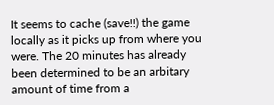It seems to cache (save!!) the game locally as it picks up from where you were. The 20 minutes has already been determined to be an arbitary amount of time from a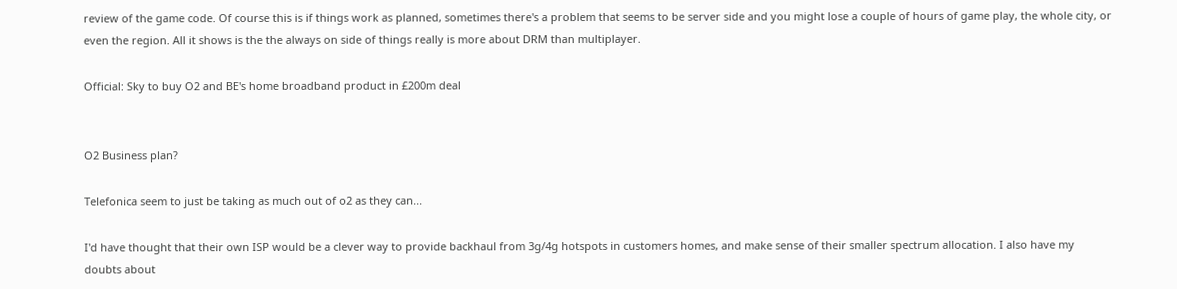review of the game code. Of course this is if things work as planned, sometimes there's a problem that seems to be server side and you might lose a couple of hours of game play, the whole city, or even the region. All it shows is the the always on side of things really is more about DRM than multiplayer.

Official: Sky to buy O2 and BE's home broadband product in £200m deal


O2 Business plan?

Telefonica seem to just be taking as much out of o2 as they can...

I'd have thought that their own ISP would be a clever way to provide backhaul from 3g/4g hotspots in customers homes, and make sense of their smaller spectrum allocation. I also have my doubts about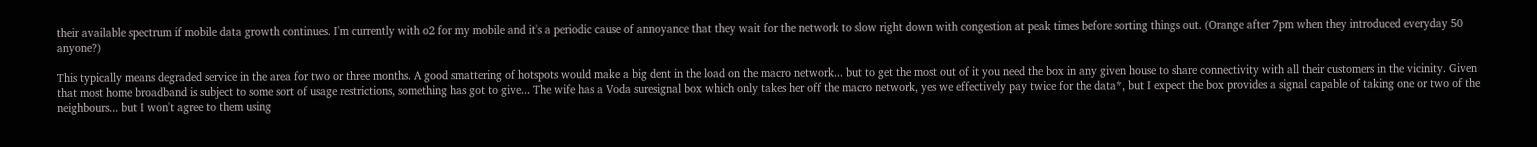their available spectrum if mobile data growth continues. I'm currently with o2 for my mobile and it's a periodic cause of annoyance that they wait for the network to slow right down with congestion at peak times before sorting things out. (Orange after 7pm when they introduced everyday 50 anyone?)

This typically means degraded service in the area for two or three months. A good smattering of hotspots would make a big dent in the load on the macro network... but to get the most out of it you need the box in any given house to share connectivity with all their customers in the vicinity. Given that most home broadband is subject to some sort of usage restrictions, something has got to give... The wife has a Voda suresignal box which only takes her off the macro network, yes we effectively pay twice for the data*, but I expect the box provides a signal capable of taking one or two of the neighbours... but I won't agree to them using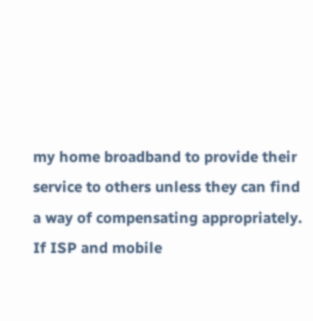my home broadband to provide their service to others unless they can find a way of compensating appropriately. If ISP and mobile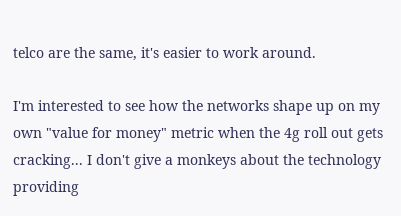telco are the same, it's easier to work around.

I'm interested to see how the networks shape up on my own "value for money" metric when the 4g roll out gets cracking... I don't give a monkeys about the technology providing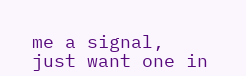me a signal, just want one in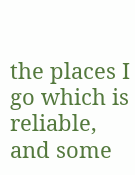the places I go which is reliable, and some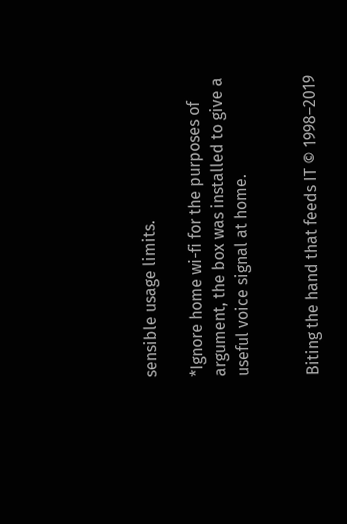sensible usage limits.

*Ignore home wi-fi for the purposes of argument, the box was installed to give a useful voice signal at home.


Biting the hand that feeds IT © 1998–2019